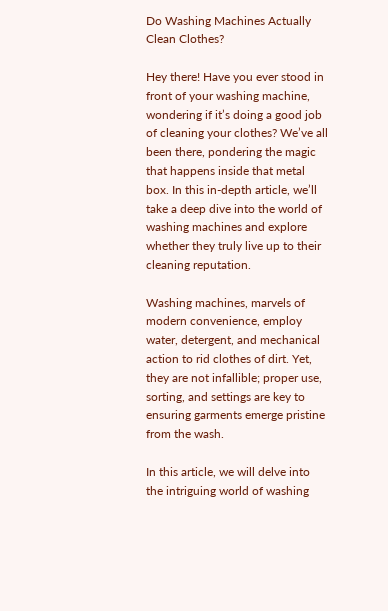Do Washing Machines Actually Clean Clothes?

Hey there! Have you ever stood in front of your washing machine, wondering if it’s doing a good job of cleaning your clothes? We’ve all been there, pondering the magic that happens inside that metal box. In this in-depth article, we’ll take a deep dive into the world of washing machines and explore whether they truly live up to their cleaning reputation.

Washing machines, marvels of modern convenience, employ water, detergent, and mechanical action to rid clothes of dirt. Yet, they are not infallible; proper use, sorting, and settings are key to ensuring garments emerge pristine from the wash.

In this article, we will delve into the intriguing world of washing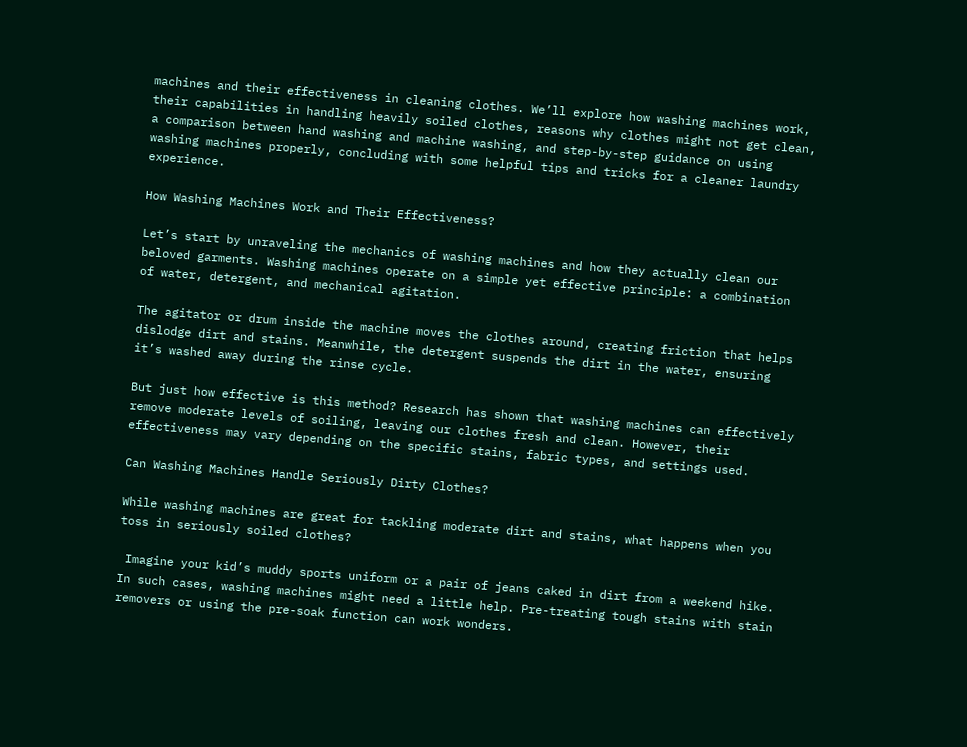machines and their effectiveness in cleaning clothes. We’ll explore how washing machines work, their capabilities in handling heavily soiled clothes, reasons why clothes might not get clean, a comparison between hand washing and machine washing, and step-by-step guidance on using washing machines properly, concluding with some helpful tips and tricks for a cleaner laundry experience.

How Washing Machines Work and Their Effectiveness?

Let’s start by unraveling the mechanics of washing machines and how they actually clean our beloved garments. Washing machines operate on a simple yet effective principle: a combination of water, detergent, and mechanical agitation.

The agitator or drum inside the machine moves the clothes around, creating friction that helps dislodge dirt and stains. Meanwhile, the detergent suspends the dirt in the water, ensuring it’s washed away during the rinse cycle.

But just how effective is this method? Research has shown that washing machines can effectively remove moderate levels of soiling, leaving our clothes fresh and clean. However, their effectiveness may vary depending on the specific stains, fabric types, and settings used.

Can Washing Machines Handle Seriously Dirty Clothes?

While washing machines are great for tackling moderate dirt and stains, what happens when you toss in seriously soiled clothes?

 Imagine your kid’s muddy sports uniform or a pair of jeans caked in dirt from a weekend hike. In such cases, washing machines might need a little help. Pre-treating tough stains with stain removers or using the pre-soak function can work wonders.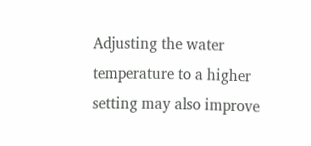Adjusting the water temperature to a higher setting may also improve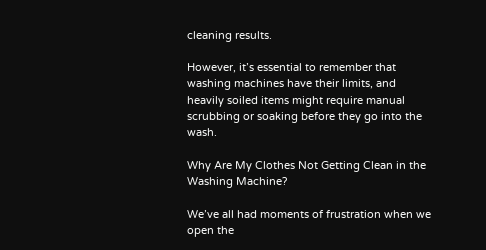cleaning results.

However, it’s essential to remember that washing machines have their limits, and heavily soiled items might require manual scrubbing or soaking before they go into the wash.

Why Are My Clothes Not Getting Clean in the Washing Machine?

We’ve all had moments of frustration when we open the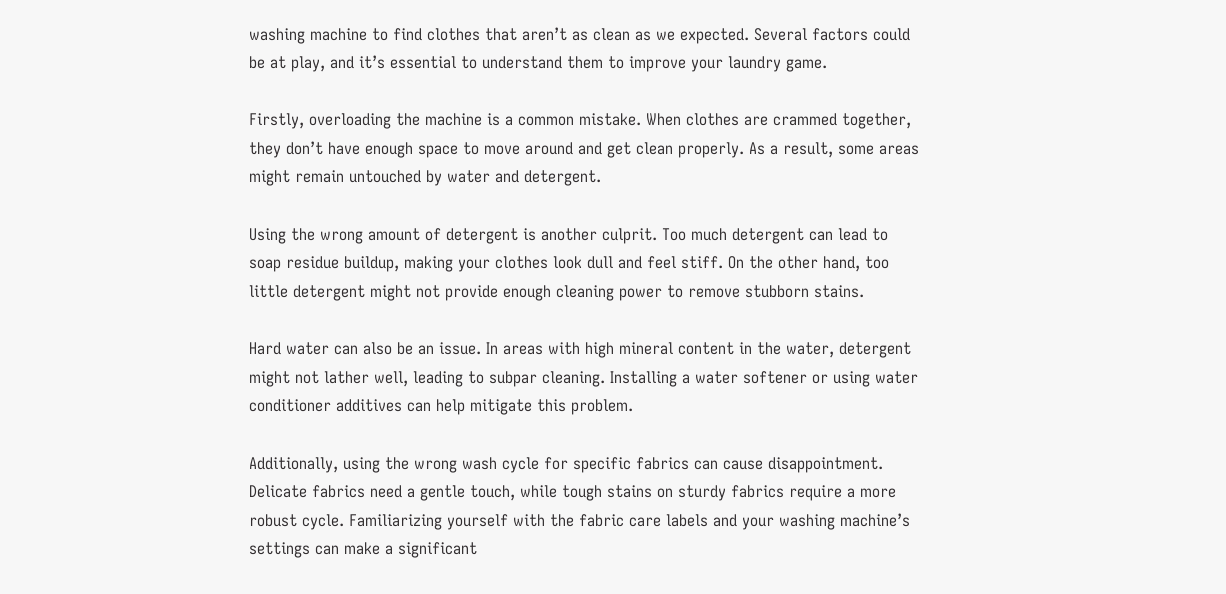washing machine to find clothes that aren’t as clean as we expected. Several factors could be at play, and it’s essential to understand them to improve your laundry game.

Firstly, overloading the machine is a common mistake. When clothes are crammed together, they don’t have enough space to move around and get clean properly. As a result, some areas might remain untouched by water and detergent.

Using the wrong amount of detergent is another culprit. Too much detergent can lead to soap residue buildup, making your clothes look dull and feel stiff. On the other hand, too little detergent might not provide enough cleaning power to remove stubborn stains.

Hard water can also be an issue. In areas with high mineral content in the water, detergent might not lather well, leading to subpar cleaning. Installing a water softener or using water conditioner additives can help mitigate this problem.

Additionally, using the wrong wash cycle for specific fabrics can cause disappointment. Delicate fabrics need a gentle touch, while tough stains on sturdy fabrics require a more robust cycle. Familiarizing yourself with the fabric care labels and your washing machine’s settings can make a significant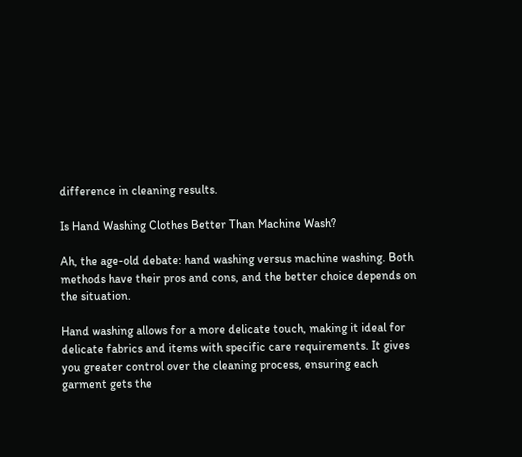difference in cleaning results.

Is Hand Washing Clothes Better Than Machine Wash?

Ah, the age-old debate: hand washing versus machine washing. Both methods have their pros and cons, and the better choice depends on the situation.

Hand washing allows for a more delicate touch, making it ideal for delicate fabrics and items with specific care requirements. It gives you greater control over the cleaning process, ensuring each garment gets the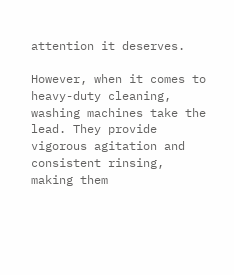attention it deserves.

However, when it comes to heavy-duty cleaning, washing machines take the lead. They provide vigorous agitation and consistent rinsing, making them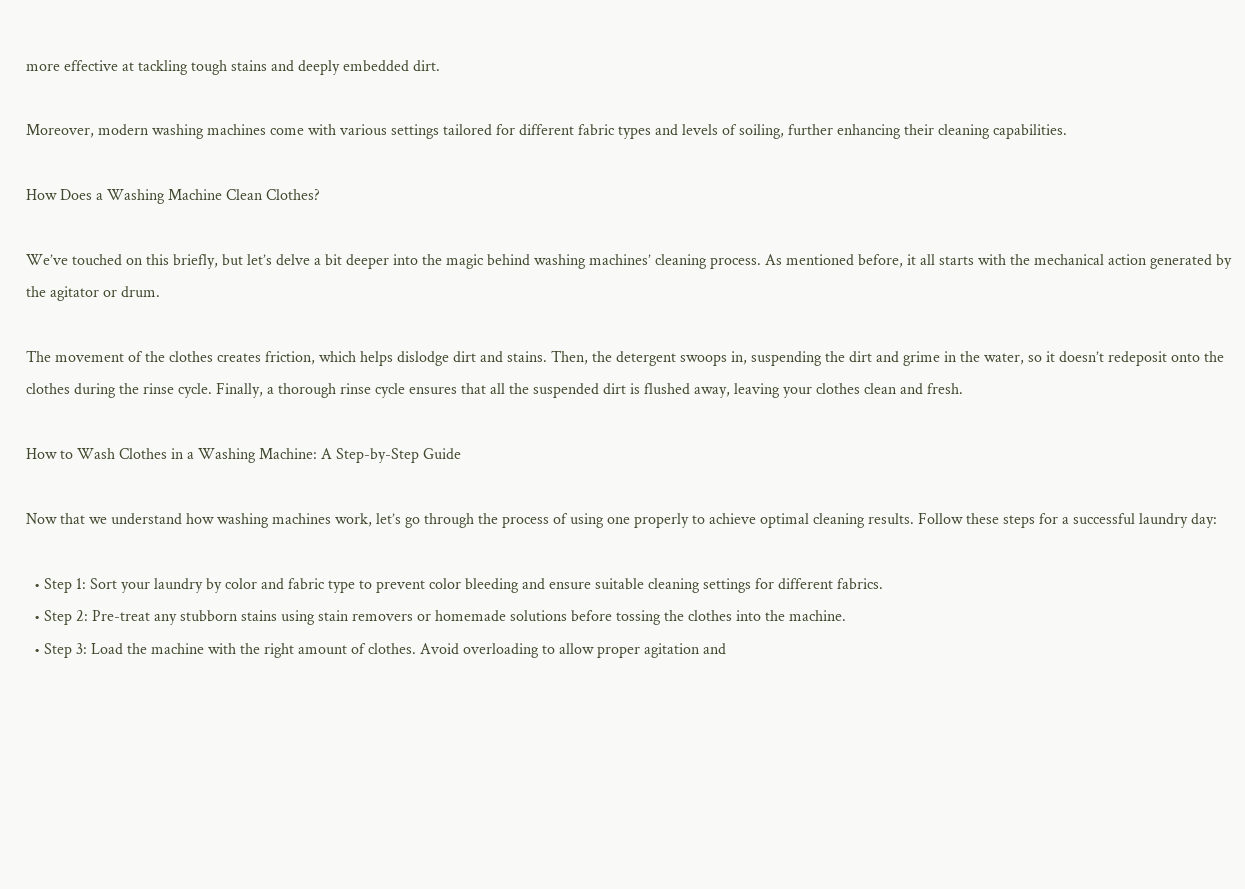more effective at tackling tough stains and deeply embedded dirt.

Moreover, modern washing machines come with various settings tailored for different fabric types and levels of soiling, further enhancing their cleaning capabilities.

How Does a Washing Machine Clean Clothes?

We’ve touched on this briefly, but let’s delve a bit deeper into the magic behind washing machines’ cleaning process. As mentioned before, it all starts with the mechanical action generated by the agitator or drum.

The movement of the clothes creates friction, which helps dislodge dirt and stains. Then, the detergent swoops in, suspending the dirt and grime in the water, so it doesn’t redeposit onto the clothes during the rinse cycle. Finally, a thorough rinse cycle ensures that all the suspended dirt is flushed away, leaving your clothes clean and fresh.

How to Wash Clothes in a Washing Machine: A Step-by-Step Guide

Now that we understand how washing machines work, let’s go through the process of using one properly to achieve optimal cleaning results. Follow these steps for a successful laundry day:

  • Step 1: Sort your laundry by color and fabric type to prevent color bleeding and ensure suitable cleaning settings for different fabrics.
  • Step 2: Pre-treat any stubborn stains using stain removers or homemade solutions before tossing the clothes into the machine.
  • Step 3: Load the machine with the right amount of clothes. Avoid overloading to allow proper agitation and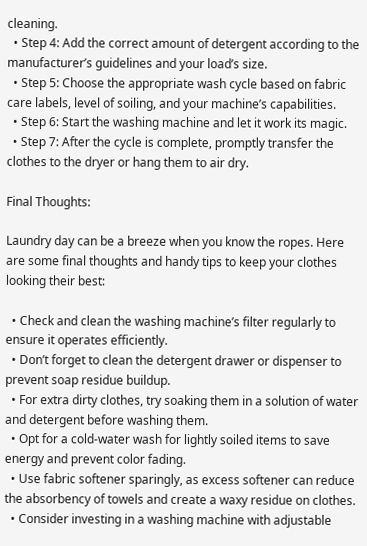cleaning.
  • Step 4: Add the correct amount of detergent according to the manufacturer’s guidelines and your load’s size.
  • Step 5: Choose the appropriate wash cycle based on fabric care labels, level of soiling, and your machine’s capabilities.
  • Step 6: Start the washing machine and let it work its magic.
  • Step 7: After the cycle is complete, promptly transfer the clothes to the dryer or hang them to air dry.

Final Thoughts:

Laundry day can be a breeze when you know the ropes. Here are some final thoughts and handy tips to keep your clothes looking their best:

  • Check and clean the washing machine’s filter regularly to ensure it operates efficiently.
  • Don’t forget to clean the detergent drawer or dispenser to prevent soap residue buildup.
  • For extra dirty clothes, try soaking them in a solution of water and detergent before washing them.
  • Opt for a cold-water wash for lightly soiled items to save energy and prevent color fading.
  • Use fabric softener sparingly, as excess softener can reduce the absorbency of towels and create a waxy residue on clothes.
  • Consider investing in a washing machine with adjustable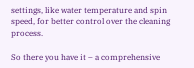settings, like water temperature and spin speed, for better control over the cleaning process.

So there you have it – a comprehensive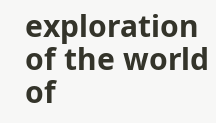exploration of the world of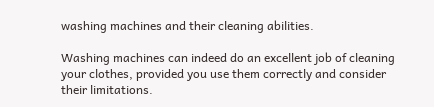washing machines and their cleaning abilities.

Washing machines can indeed do an excellent job of cleaning your clothes, provided you use them correctly and consider their limitations.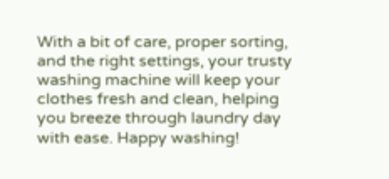With a bit of care, proper sorting, and the right settings, your trusty washing machine will keep your clothes fresh and clean, helping you breeze through laundry day with ease. Happy washing!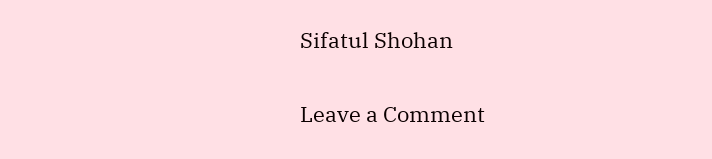Sifatul Shohan

Leave a Comment